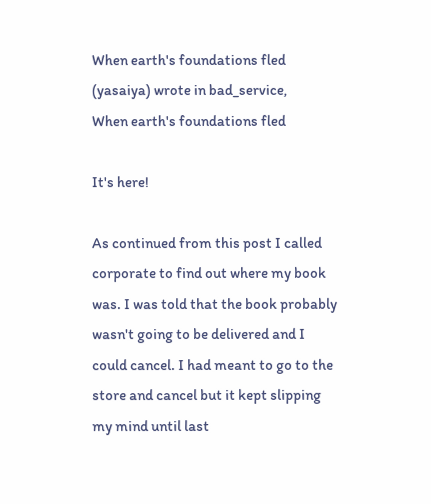When earth's foundations fled (yasaiya) wrote in bad_service,
When earth's foundations fled

It's here!

As continued from this post I called corporate to find out where my book was. I was told that the book probably wasn't going to be delivered and I could cancel. I had meant to go to the store and cancel but it kept slipping my mind until last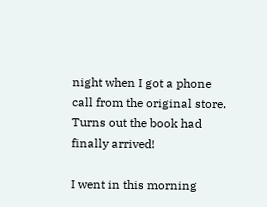night when I got a phone call from the original store. Turns out the book had finally arrived!

I went in this morning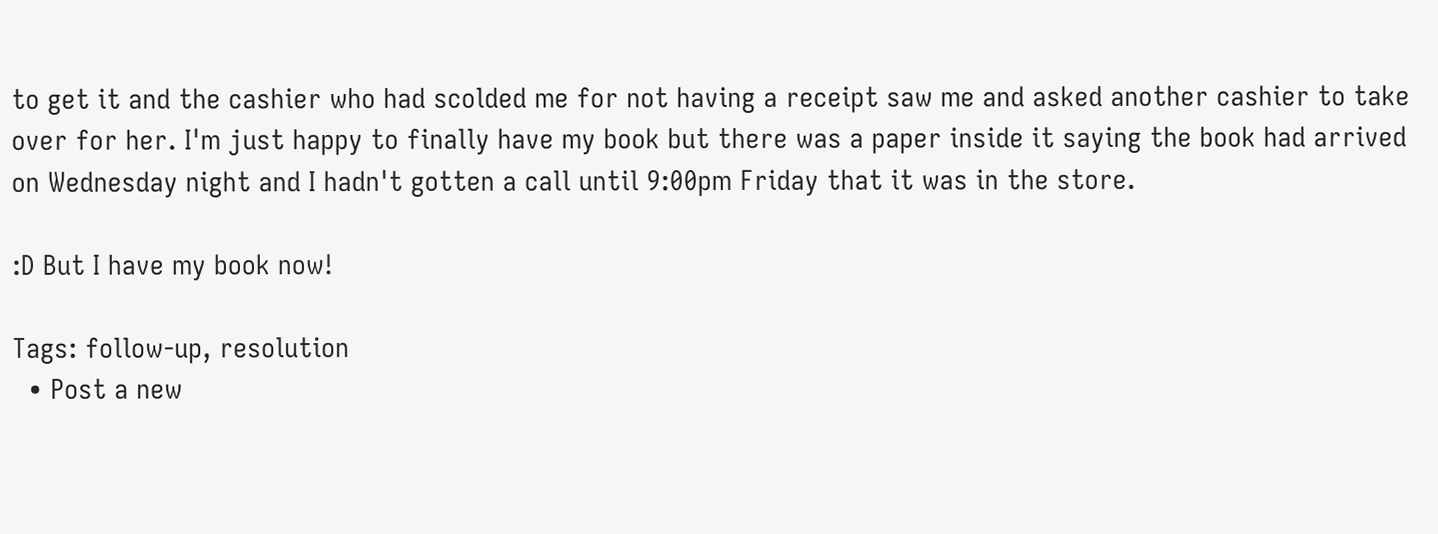to get it and the cashier who had scolded me for not having a receipt saw me and asked another cashier to take over for her. I'm just happy to finally have my book but there was a paper inside it saying the book had arrived on Wednesday night and I hadn't gotten a call until 9:00pm Friday that it was in the store.

:D But I have my book now!

Tags: follow-up, resolution
  • Post a new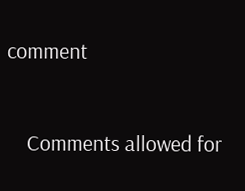comment


    Comments allowed for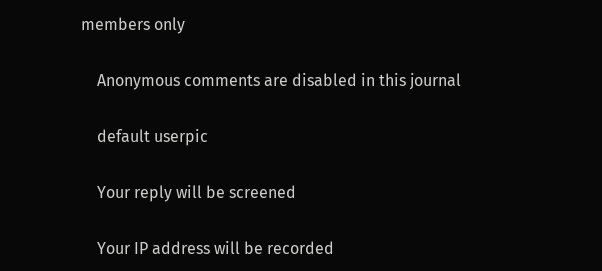members only

    Anonymous comments are disabled in this journal

    default userpic

    Your reply will be screened

    Your IP address will be recorded